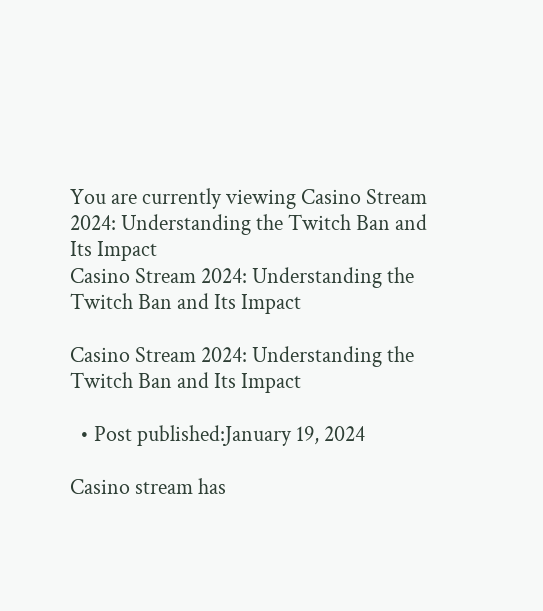You are currently viewing Casino Stream 2024: Understanding the Twitch Ban and Its Impact
Casino Stream 2024: Understanding the Twitch Ban and Its Impact

Casino Stream 2024: Understanding the Twitch Ban and Its Impact

  • Post published:January 19, 2024

Casino stream has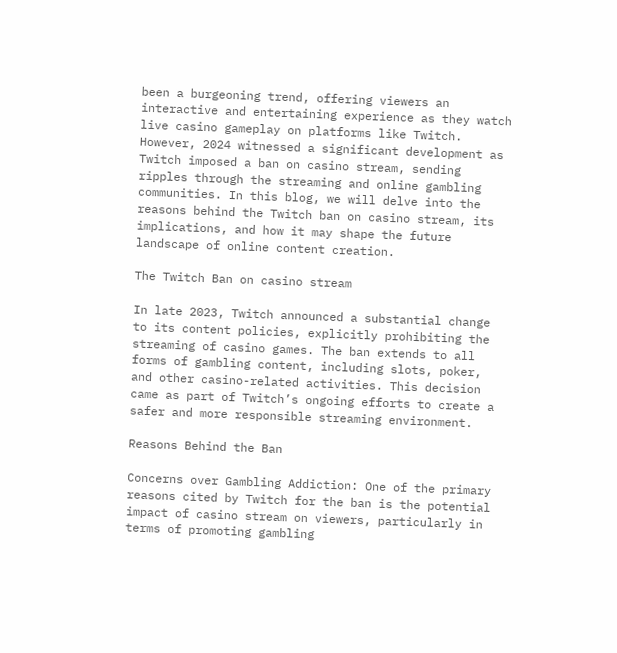been a burgeoning trend, offering viewers an interactive and entertaining experience as they watch live casino gameplay on platforms like Twitch. However, 2024 witnessed a significant development as Twitch imposed a ban on casino stream, sending ripples through the streaming and online gambling communities. In this blog, we will delve into the reasons behind the Twitch ban on casino stream, its implications, and how it may shape the future landscape of online content creation.

The Twitch Ban on casino stream

In late 2023, Twitch announced a substantial change to its content policies, explicitly prohibiting the streaming of casino games. The ban extends to all forms of gambling content, including slots, poker, and other casino-related activities. This decision came as part of Twitch’s ongoing efforts to create a safer and more responsible streaming environment.

Reasons Behind the Ban

Concerns over Gambling Addiction: One of the primary reasons cited by Twitch for the ban is the potential impact of casino stream on viewers, particularly in terms of promoting gambling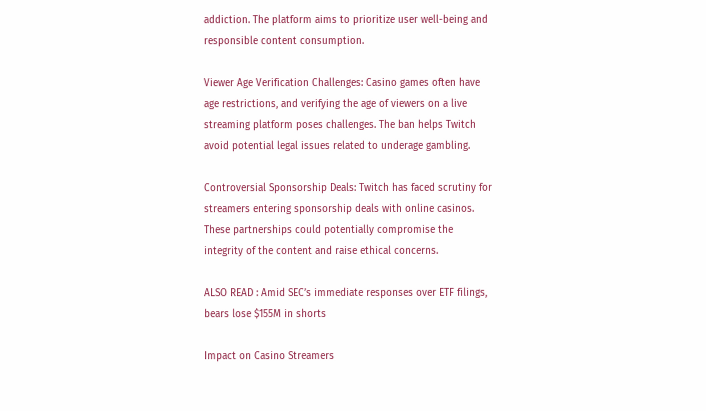addiction. The platform aims to prioritize user well-being and responsible content consumption.

Viewer Age Verification Challenges: Casino games often have age restrictions, and verifying the age of viewers on a live streaming platform poses challenges. The ban helps Twitch avoid potential legal issues related to underage gambling.

Controversial Sponsorship Deals: Twitch has faced scrutiny for streamers entering sponsorship deals with online casinos. These partnerships could potentially compromise the integrity of the content and raise ethical concerns.

ALSO READ : Amid SEC’s immediate responses over ETF filings, bears lose $155M in shorts

Impact on Casino Streamers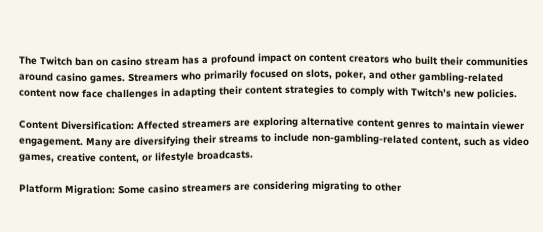The Twitch ban on casino stream has a profound impact on content creators who built their communities around casino games. Streamers who primarily focused on slots, poker, and other gambling-related content now face challenges in adapting their content strategies to comply with Twitch’s new policies.

Content Diversification: Affected streamers are exploring alternative content genres to maintain viewer engagement. Many are diversifying their streams to include non-gambling-related content, such as video games, creative content, or lifestyle broadcasts.

Platform Migration: Some casino streamers are considering migrating to other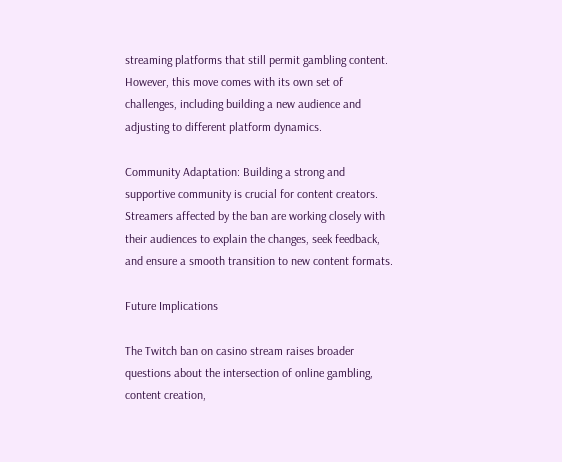streaming platforms that still permit gambling content. However, this move comes with its own set of challenges, including building a new audience and adjusting to different platform dynamics.

Community Adaptation: Building a strong and supportive community is crucial for content creators. Streamers affected by the ban are working closely with their audiences to explain the changes, seek feedback, and ensure a smooth transition to new content formats.

Future Implications

The Twitch ban on casino stream raises broader questions about the intersection of online gambling, content creation,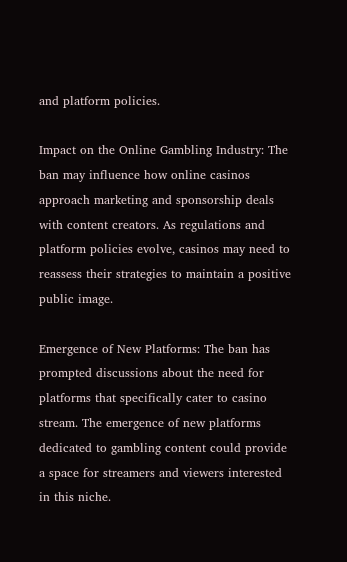and platform policies.

Impact on the Online Gambling Industry: The ban may influence how online casinos approach marketing and sponsorship deals with content creators. As regulations and platform policies evolve, casinos may need to reassess their strategies to maintain a positive public image.

Emergence of New Platforms: The ban has prompted discussions about the need for platforms that specifically cater to casino stream. The emergence of new platforms dedicated to gambling content could provide a space for streamers and viewers interested in this niche.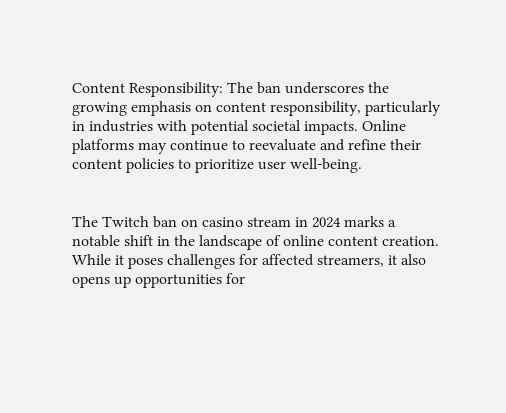Content Responsibility: The ban underscores the growing emphasis on content responsibility, particularly in industries with potential societal impacts. Online platforms may continue to reevaluate and refine their content policies to prioritize user well-being.


The Twitch ban on casino stream in 2024 marks a notable shift in the landscape of online content creation. While it poses challenges for affected streamers, it also opens up opportunities for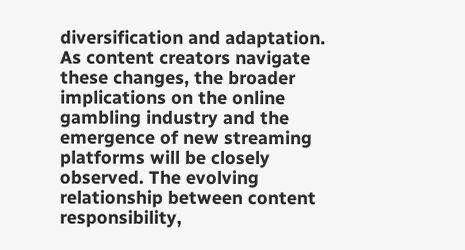diversification and adaptation. As content creators navigate these changes, the broader implications on the online gambling industry and the emergence of new streaming platforms will be closely observed. The evolving relationship between content responsibility,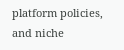platform policies, and niche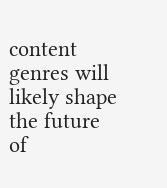content genres will likely shape the future of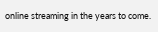online streaming in the years to come.